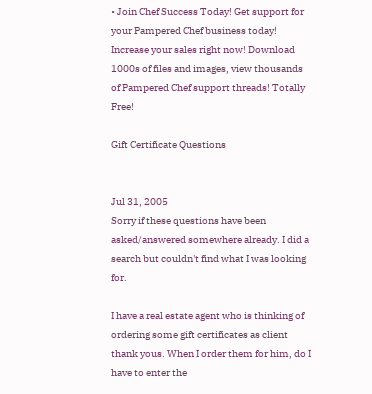• Join Chef Success Today! Get support for your Pampered Chef business today! Increase your sales right now! Download 1000s of files and images, view thousands of Pampered Chef support threads! Totally Free!

Gift Certificate Questions


Jul 31, 2005
Sorry if these questions have been asked/answered somewhere already. I did a search but couldn't find what I was looking for.

I have a real estate agent who is thinking of ordering some gift certificates as client thank yous. When I order them for him, do I have to enter the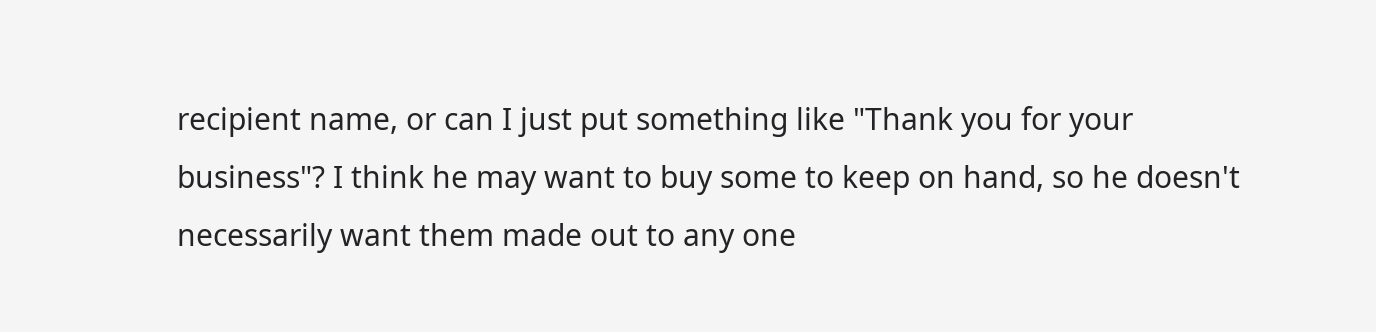recipient name, or can I just put something like "Thank you for your business"? I think he may want to buy some to keep on hand, so he doesn't necessarily want them made out to any one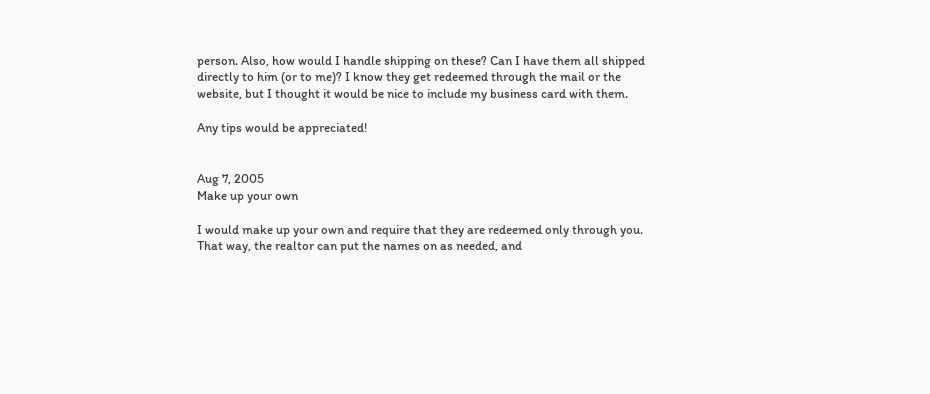person. Also, how would I handle shipping on these? Can I have them all shipped directly to him (or to me)? I know they get redeemed through the mail or the website, but I thought it would be nice to include my business card with them.

Any tips would be appreciated!


Aug 7, 2005
Make up your own

I would make up your own and require that they are redeemed only through you. That way, the realtor can put the names on as needed, and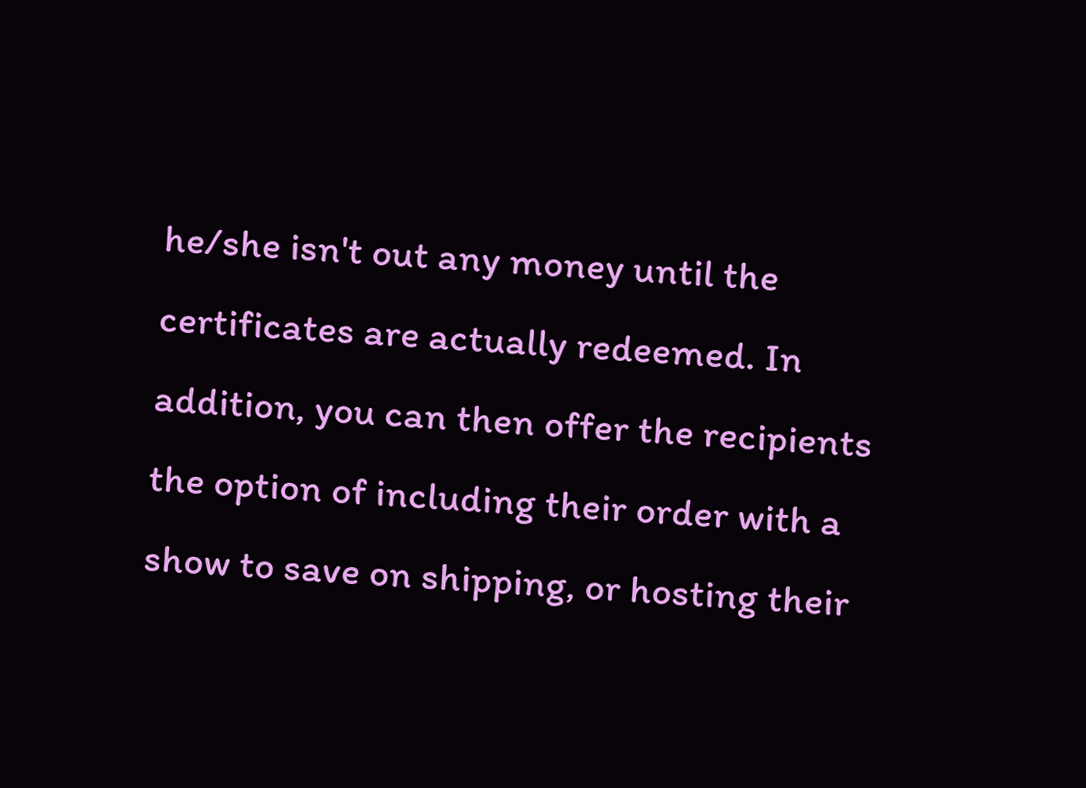he/she isn't out any money until the certificates are actually redeemed. In addition, you can then offer the recipients the option of including their order with a show to save on shipping, or hosting their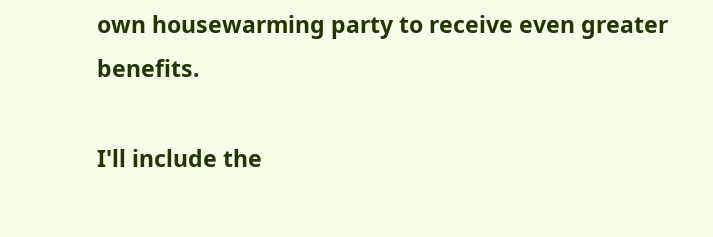own housewarming party to receive even greater benefits.

I'll include the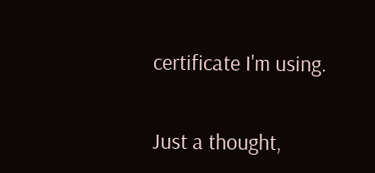certificate I'm using.

Just a thought,